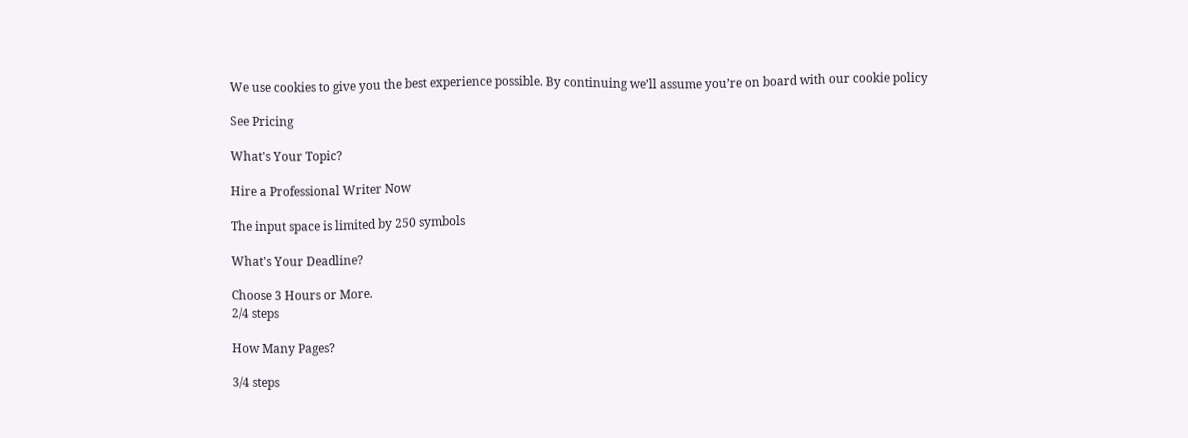We use cookies to give you the best experience possible. By continuing we’ll assume you’re on board with our cookie policy

See Pricing

What's Your Topic?

Hire a Professional Writer Now

The input space is limited by 250 symbols

What's Your Deadline?

Choose 3 Hours or More.
2/4 steps

How Many Pages?

3/4 steps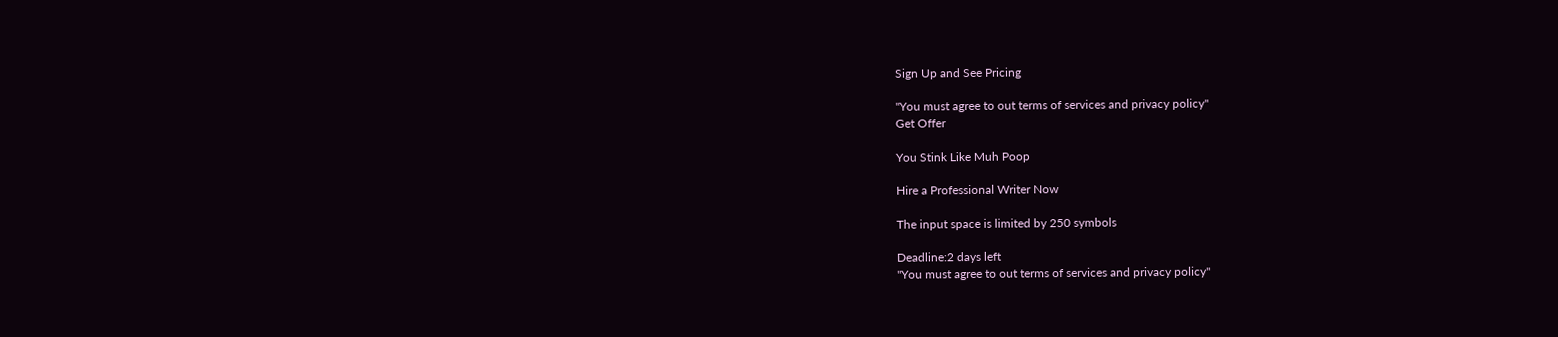Sign Up and See Pricing

"You must agree to out terms of services and privacy policy"
Get Offer

You Stink Like Muh Poop

Hire a Professional Writer Now

The input space is limited by 250 symbols

Deadline:2 days left
"You must agree to out terms of services and privacy policy"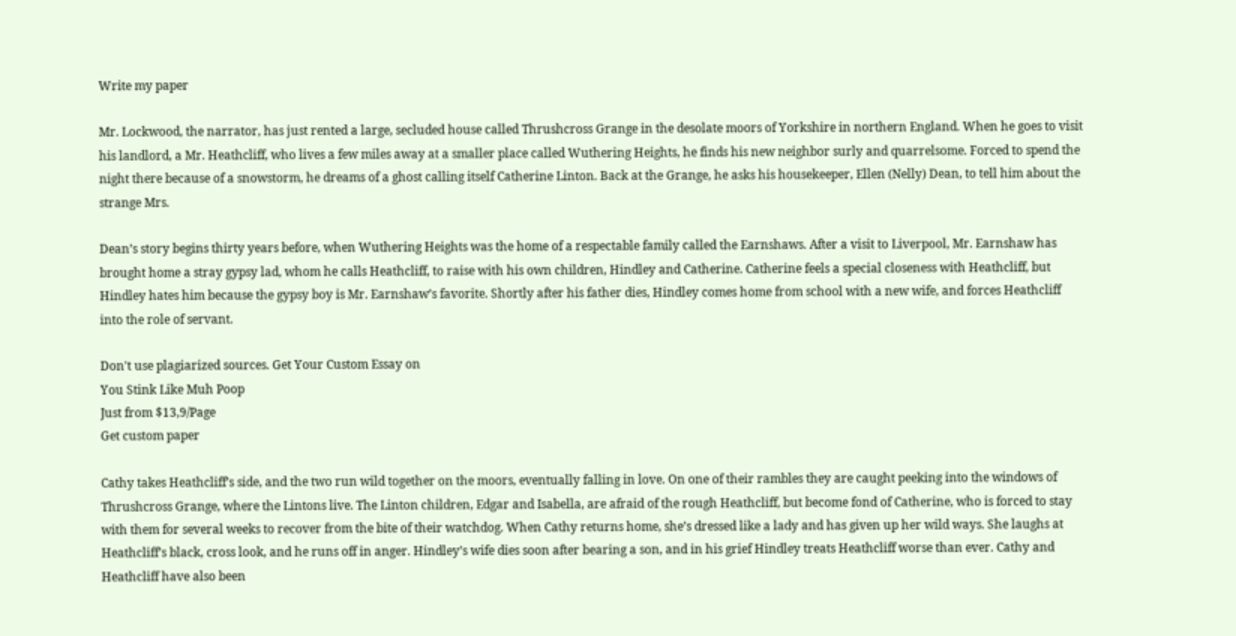Write my paper

Mr. Lockwood, the narrator, has just rented a large, secluded house called Thrushcross Grange in the desolate moors of Yorkshire in northern England. When he goes to visit his landlord, a Mr. Heathcliff, who lives a few miles away at a smaller place called Wuthering Heights, he finds his new neighbor surly and quarrelsome. Forced to spend the night there because of a snowstorm, he dreams of a ghost calling itself Catherine Linton. Back at the Grange, he asks his housekeeper, Ellen (Nelly) Dean, to tell him about the strange Mrs.

Dean’s story begins thirty years before, when Wuthering Heights was the home of a respectable family called the Earnshaws. After a visit to Liverpool, Mr. Earnshaw has brought home a stray gypsy lad, whom he calls Heathcliff, to raise with his own children, Hindley and Catherine. Catherine feels a special closeness with Heathcliff, but Hindley hates him because the gypsy boy is Mr. Earnshaw’s favorite. Shortly after his father dies, Hindley comes home from school with a new wife, and forces Heathcliff into the role of servant.

Don't use plagiarized sources. Get Your Custom Essay on
You Stink Like Muh Poop
Just from $13,9/Page
Get custom paper

Cathy takes Heathcliff’s side, and the two run wild together on the moors, eventually falling in love. On one of their rambles they are caught peeking into the windows of Thrushcross Grange, where the Lintons live. The Linton children, Edgar and Isabella, are afraid of the rough Heathcliff, but become fond of Catherine, who is forced to stay with them for several weeks to recover from the bite of their watchdog. When Cathy returns home, she’s dressed like a lady and has given up her wild ways. She laughs at Heathcliff’s black, cross look, and he runs off in anger. Hindley’s wife dies soon after bearing a son, and in his grief Hindley treats Heathcliff worse than ever. Cathy and Heathcliff have also been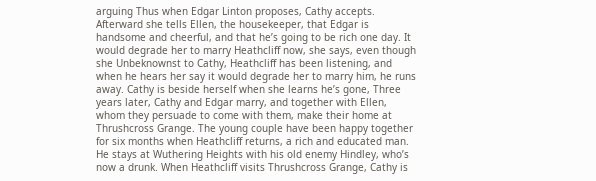arguing Thus when Edgar Linton proposes, Cathy accepts. Afterward she tells Ellen, the housekeeper, that Edgar is handsome and cheerful, and that he’s going to be rich one day. It would degrade her to marry Heathcliff now, she says, even though she Unbeknownst to Cathy, Heathcliff has been listening, and when he hears her say it would degrade her to marry him, he runs away. Cathy is beside herself when she learns he’s gone, Three years later, Cathy and Edgar marry, and together with Ellen, whom they persuade to come with them, make their home at Thrushcross Grange. The young couple have been happy together for six months when Heathcliff returns, a rich and educated man. He stays at Wuthering Heights with his old enemy Hindley, who’s now a drunk. When Heathcliff visits Thrushcross Grange, Cathy is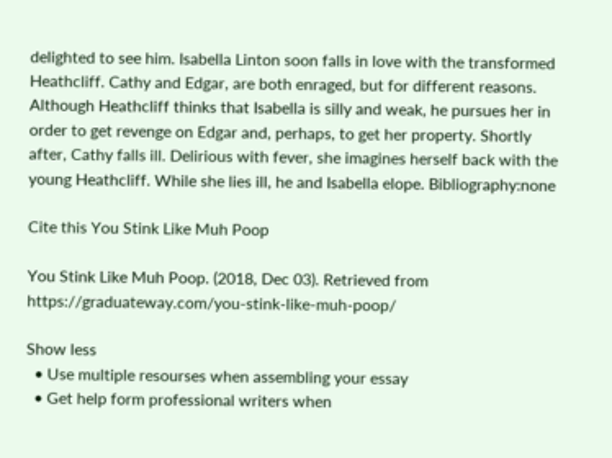delighted to see him. Isabella Linton soon falls in love with the transformed Heathcliff. Cathy and Edgar, are both enraged, but for different reasons. Although Heathcliff thinks that Isabella is silly and weak, he pursues her in order to get revenge on Edgar and, perhaps, to get her property. Shortly after, Cathy falls ill. Delirious with fever, she imagines herself back with the young Heathcliff. While she lies ill, he and Isabella elope. Bibliography:none

Cite this You Stink Like Muh Poop

You Stink Like Muh Poop. (2018, Dec 03). Retrieved from https://graduateway.com/you-stink-like-muh-poop/

Show less
  • Use multiple resourses when assembling your essay
  • Get help form professional writers when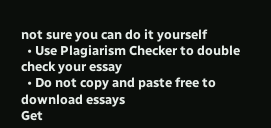not sure you can do it yourself
  • Use Plagiarism Checker to double check your essay
  • Do not copy and paste free to download essays
Get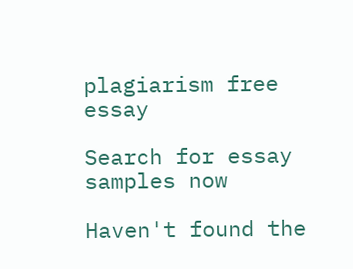plagiarism free essay

Search for essay samples now

Haven't found the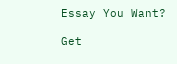Essay You Want?

Get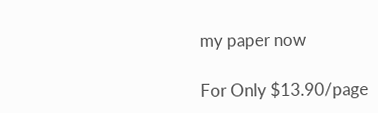my paper now

For Only $13.90/page